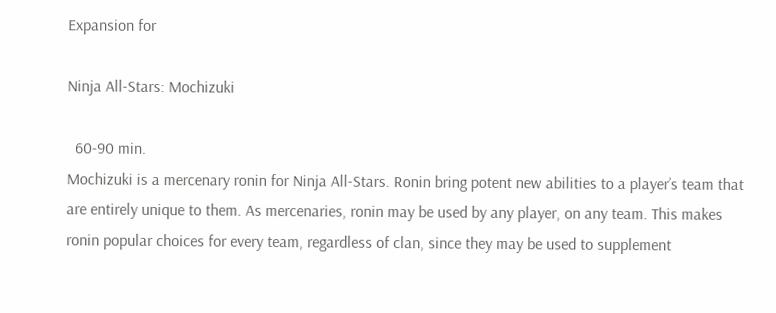Expansion for

Ninja All-Stars: Mochizuki

  60-90 min.
Mochizuki is a mercenary ronin for Ninja All-Stars. Ronin bring potent new abilities to a player’s team that are entirely unique to them. As mercenaries, ronin may be used by any player, on any team. This makes ronin popular choices for every team, regardless of clan, since they may be used to supplement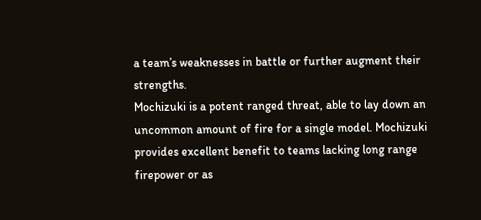a team’s weaknesses in battle or further augment their strengths.
Mochizuki is a potent ranged threat, able to lay down an uncommon amount of fire for a single model. Mochizuki provides excellent benefit to teams lacking long range firepower or as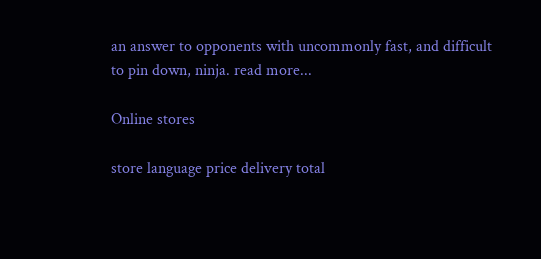an answer to opponents with uncommonly fast, and difficult to pin down, ninja. read more...

Online stores

store language price delivery total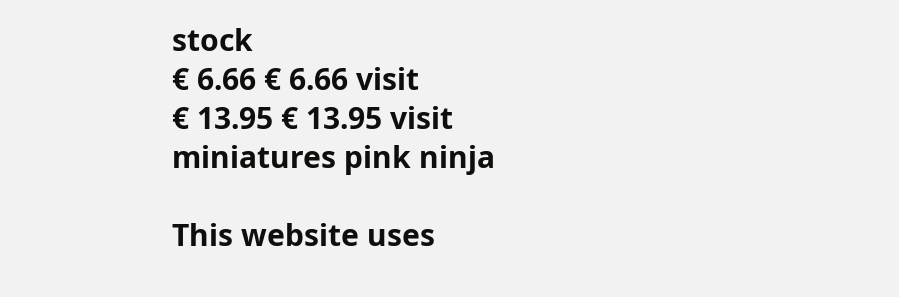stock
€ 6.66 € 6.66 visit
€ 13.95 € 13.95 visit
miniatures pink ninja

This website uses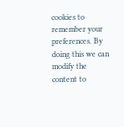cookies to remember your preferences. By doing this we can modify the content to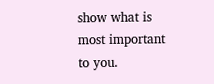show what is most important to you.